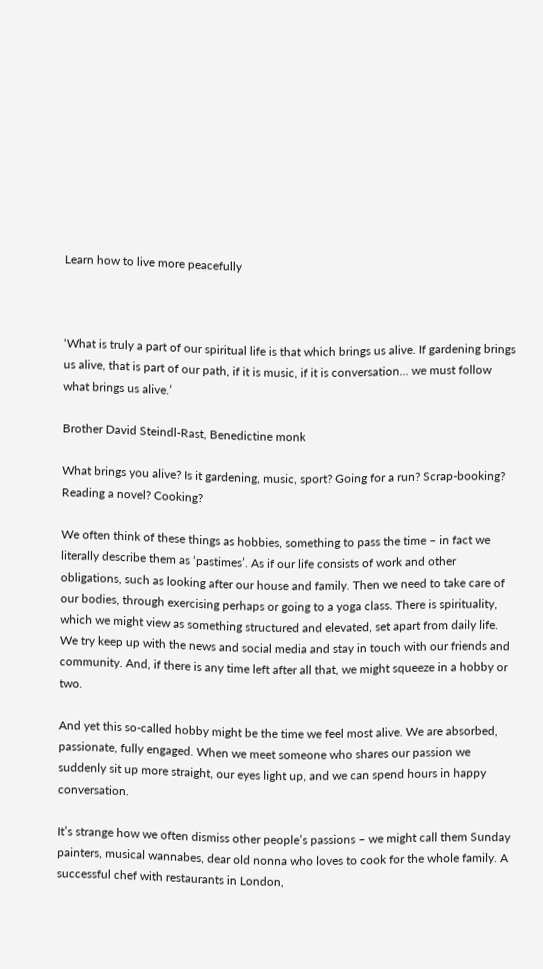Learn how to live more peacefully



‘What is truly a part of our spiritual life is that which brings us alive. If gardening brings us alive, that is part of our path, if it is music, if it is conversation… we must follow what brings us alive.’

Brother David Steindl-Rast, Benedictine monk

What brings you alive? Is it gardening, music, sport? Going for a run? Scrap-booking? Reading a novel? Cooking?

We often think of these things as hobbies, something to pass the time – in fact we literally describe them as ‘pastimes’. As if our life consists of work and other obligations, such as looking after our house and family. Then we need to take care of our bodies, through exercising perhaps or going to a yoga class. There is spirituality, which we might view as something structured and elevated, set apart from daily life. We try keep up with the news and social media and stay in touch with our friends and community. And, if there is any time left after all that, we might squeeze in a hobby or two.

And yet this so-called hobby might be the time we feel most alive. We are absorbed, passionate, fully engaged. When we meet someone who shares our passion we suddenly sit up more straight, our eyes light up, and we can spend hours in happy conversation.

It’s strange how we often dismiss other people’s passions – we might call them Sunday painters, musical wannabes, dear old nonna who loves to cook for the whole family. A successful chef with restaurants in London,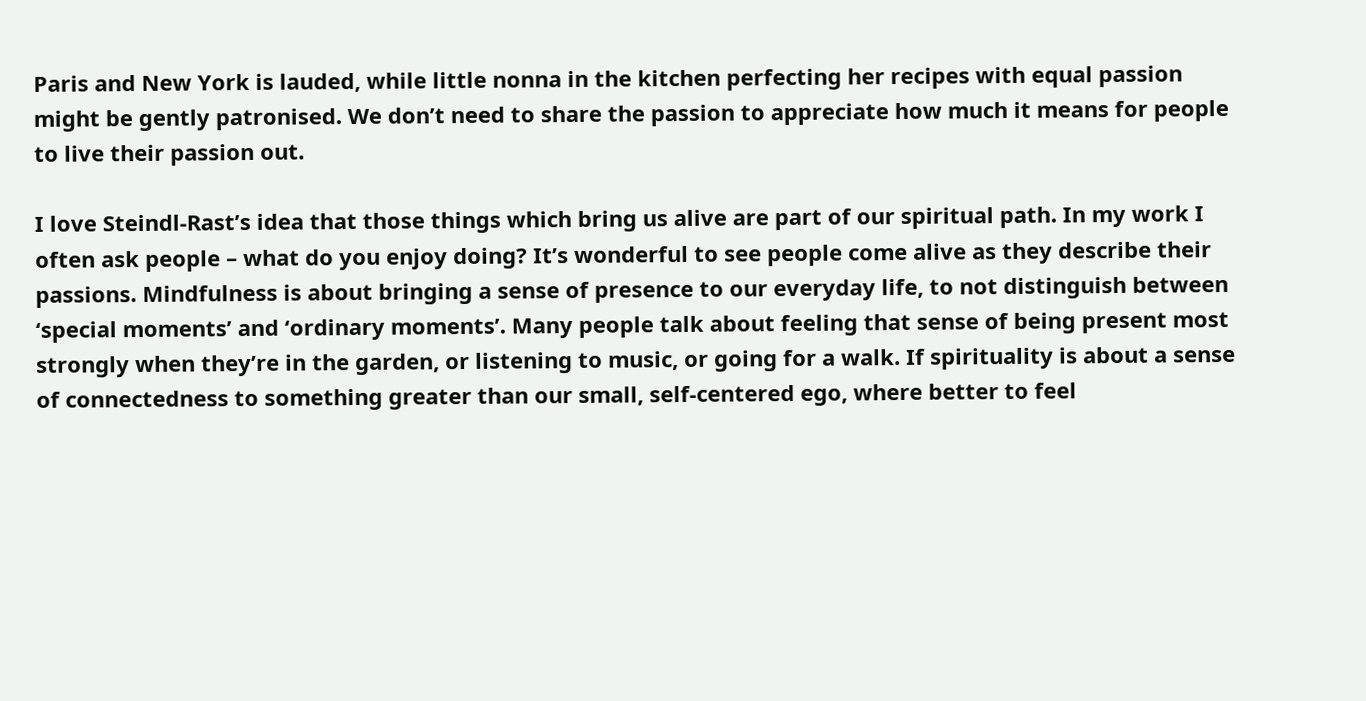Paris and New York is lauded, while little nonna in the kitchen perfecting her recipes with equal passion might be gently patronised. We don’t need to share the passion to appreciate how much it means for people to live their passion out.

I love Steindl-Rast’s idea that those things which bring us alive are part of our spiritual path. In my work I often ask people – what do you enjoy doing? It’s wonderful to see people come alive as they describe their passions. Mindfulness is about bringing a sense of presence to our everyday life, to not distinguish between ‘special moments’ and ‘ordinary moments’. Many people talk about feeling that sense of being present most strongly when they’re in the garden, or listening to music, or going for a walk. If spirituality is about a sense of connectedness to something greater than our small, self-centered ego, where better to feel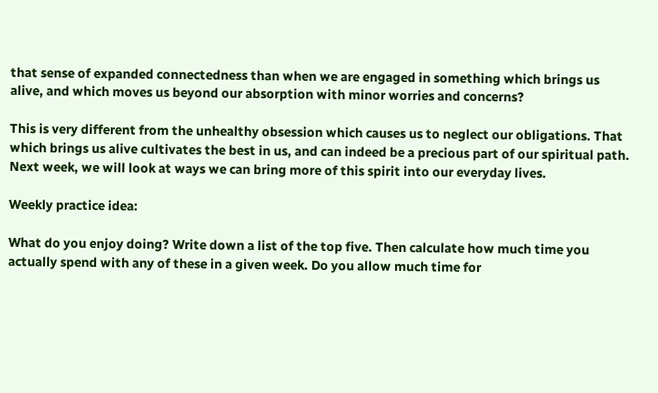that sense of expanded connectedness than when we are engaged in something which brings us alive, and which moves us beyond our absorption with minor worries and concerns?

This is very different from the unhealthy obsession which causes us to neglect our obligations. That which brings us alive cultivates the best in us, and can indeed be a precious part of our spiritual path. Next week, we will look at ways we can bring more of this spirit into our everyday lives.

Weekly practice idea:

What do you enjoy doing? Write down a list of the top five. Then calculate how much time you actually spend with any of these in a given week. Do you allow much time for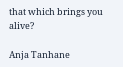that which brings you alive?

Anja Tanhane